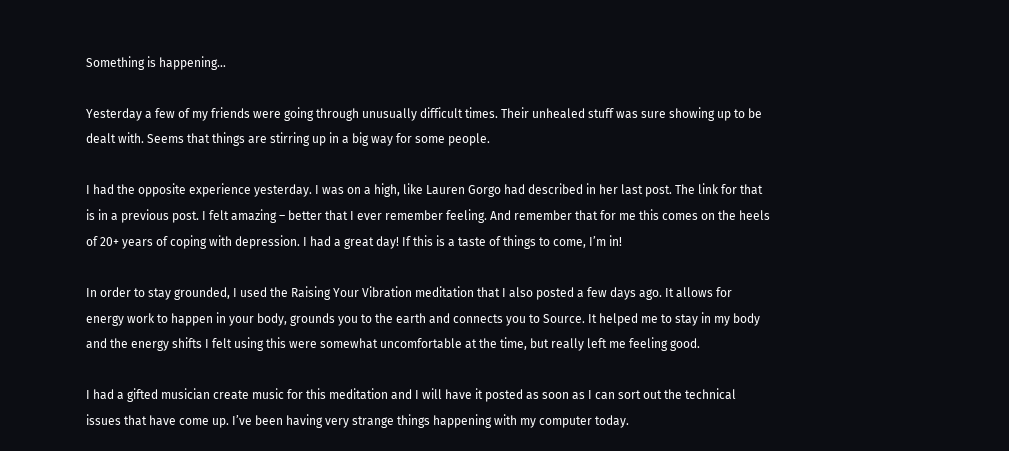Something is happening…

Yesterday a few of my friends were going through unusually difficult times. Their unhealed stuff was sure showing up to be dealt with. Seems that things are stirring up in a big way for some people.

I had the opposite experience yesterday. I was on a high, like Lauren Gorgo had described in her last post. The link for that is in a previous post. I felt amazing – better that I ever remember feeling. And remember that for me this comes on the heels of 20+ years of coping with depression. I had a great day! If this is a taste of things to come, I’m in!

In order to stay grounded, I used the Raising Your Vibration meditation that I also posted a few days ago. It allows for energy work to happen in your body, grounds you to the earth and connects you to Source. It helped me to stay in my body and the energy shifts I felt using this were somewhat uncomfortable at the time, but really left me feeling good.

I had a gifted musician create music for this meditation and I will have it posted as soon as I can sort out the technical issues that have come up. I’ve been having very strange things happening with my computer today.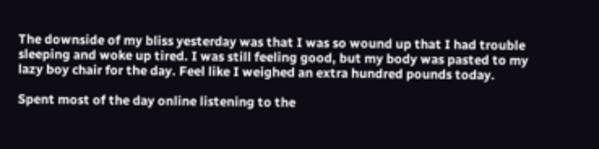The downside of my bliss yesterday was that I was so wound up that I had trouble sleeping and woke up tired. I was still feeling good, but my body was pasted to my lazy boy chair for the day. Feel like I weighed an extra hundred pounds today.

Spent most of the day online listening to the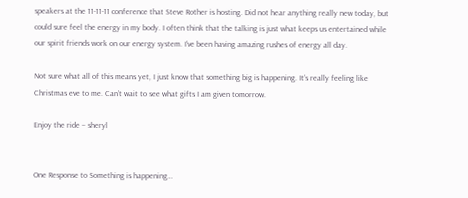speakers at the 11-11-11 conference that Steve Rother is hosting. Did not hear anything really new today, but could sure feel the energy in my body. I often think that the talking is just what keeps us entertained while our spirit friends work on our energy system. I’ve been having amazing rushes of energy all day.

Not sure what all of this means yet, I just know that something big is happening. It’s really feeling like Christmas eve to me. Can’t wait to see what gifts I am given tomorrow.

Enjoy the ride – sheryl


One Response to Something is happening…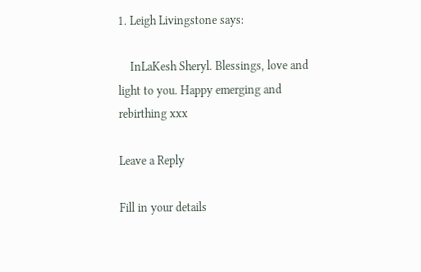1. Leigh Livingstone says:

    InLaKesh Sheryl. Blessings, love and light to you. Happy emerging and rebirthing xxx

Leave a Reply

Fill in your details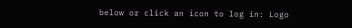below or click an icon to log in: Logo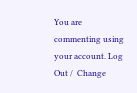You are commenting using your account. Log Out /  Change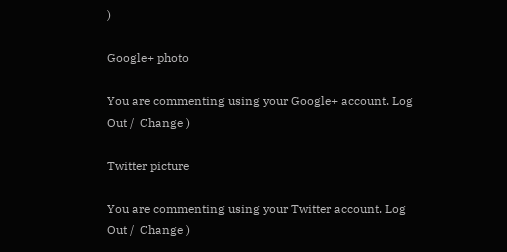)

Google+ photo

You are commenting using your Google+ account. Log Out /  Change )

Twitter picture

You are commenting using your Twitter account. Log Out /  Change )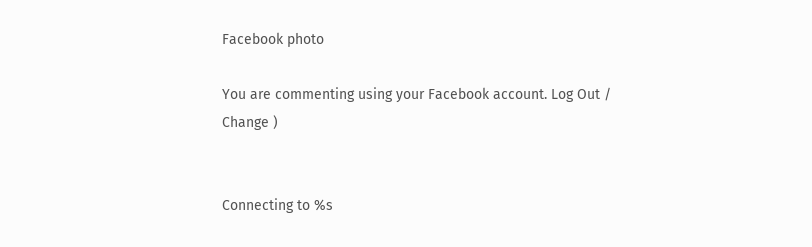Facebook photo

You are commenting using your Facebook account. Log Out /  Change )


Connecting to %s